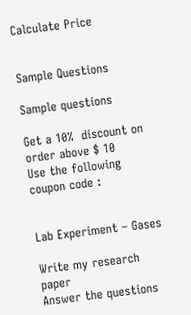Calculate Price


Sample Questions

Sample questions

Get a 10%  discount on order above $ 10
Use the following coupon code :


Lab Experiment – Gases

Write my research paper
Answer the questions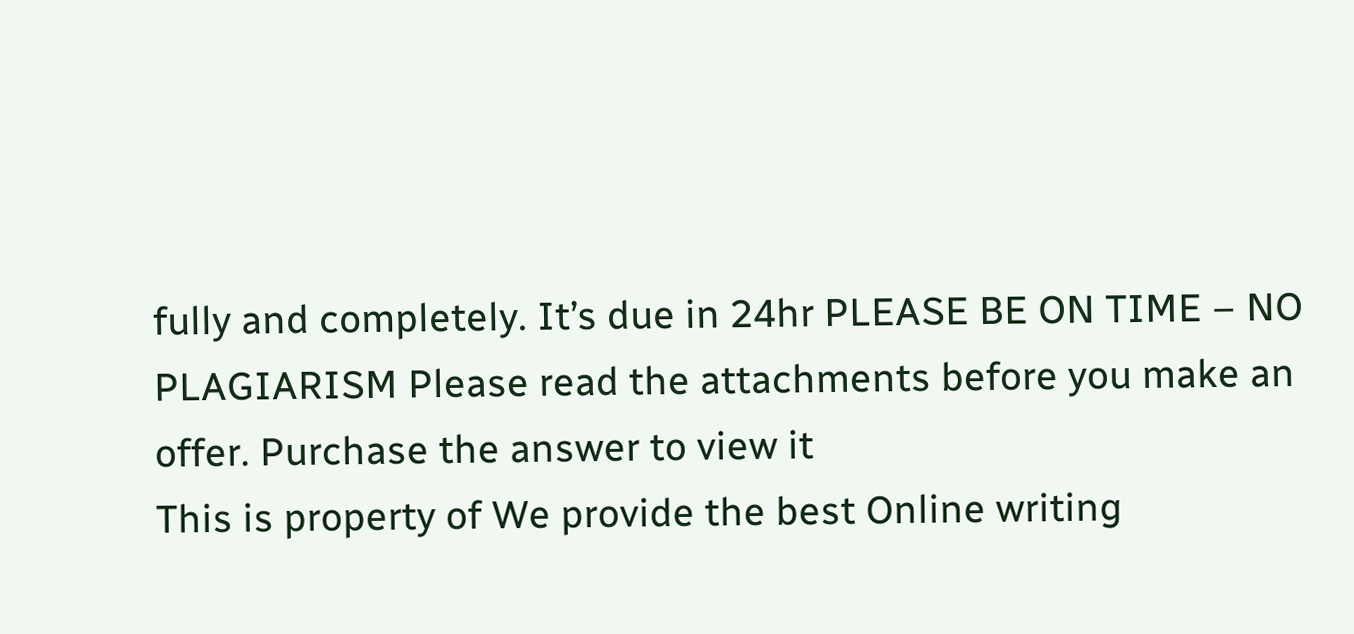fully and completely. It’s due in 24hr PLEASE BE ON TIME – NO PLAGIARISM Please read the attachments before you make an offer. Purchase the answer to view it
This is property of We provide the best Online writing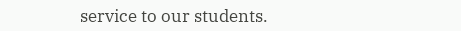service to our students.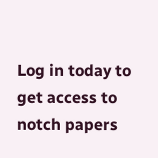Log in today to get access to notch papers